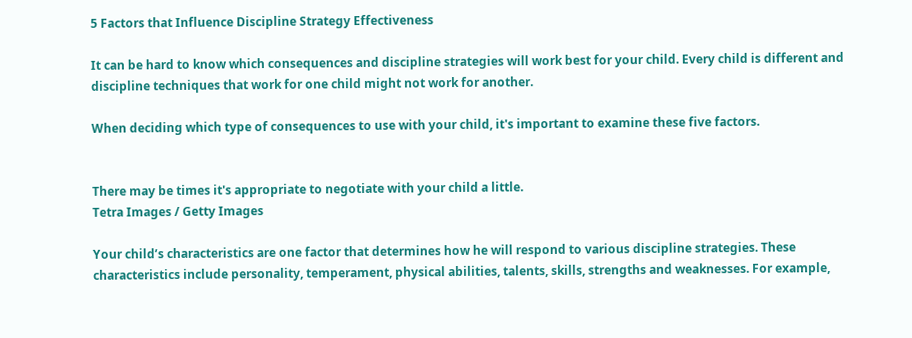5 Factors that Influence Discipline Strategy Effectiveness

It can be hard to know which consequences and discipline strategies will work best for your child. Every child is different and discipline techniques that work for one child might not work for another.

When deciding which type of consequences to use with your child, it's important to examine these five factors.


There may be times it's appropriate to negotiate with your child a little.
Tetra Images / Getty Images

Your child’s characteristics are one factor that determines how he will respond to various discipline strategies. These characteristics include personality, temperament, physical abilities, talents, skills, strengths and weaknesses. For example,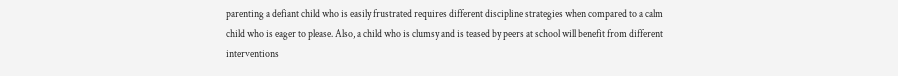parenting a defiant child who is easily frustrated requires different discipline strategies when compared to a calm child who is eager to please. Also, a child who is clumsy and is teased by peers at school will benefit from different interventions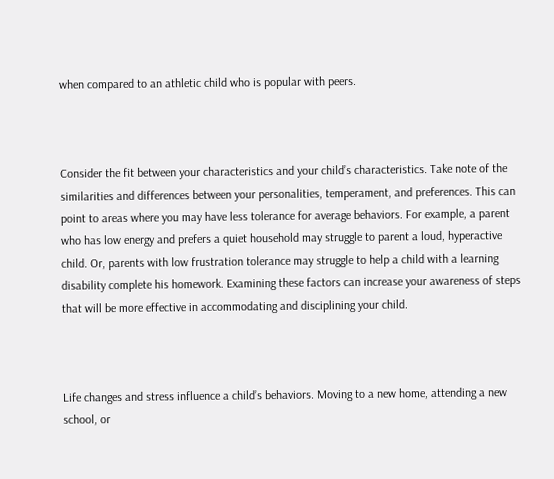when compared to an athletic child who is popular with peers.



Consider the fit between your characteristics and your child’s characteristics. Take note of the similarities and differences between your personalities, temperament, and preferences. This can point to areas where you may have less tolerance for average behaviors. For example, a parent who has low energy and prefers a quiet household may struggle to parent a loud, hyperactive child. Or, parents with low frustration tolerance may struggle to help a child with a learning disability complete his homework. Examining these factors can increase your awareness of steps that will be more effective in accommodating and disciplining your child.



Life changes and stress influence a child’s behaviors. Moving to a new home, attending a new school, or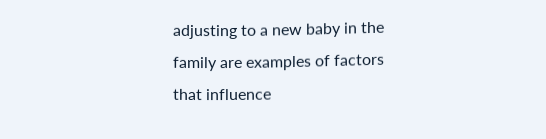adjusting to a new baby in the family are examples of factors that influence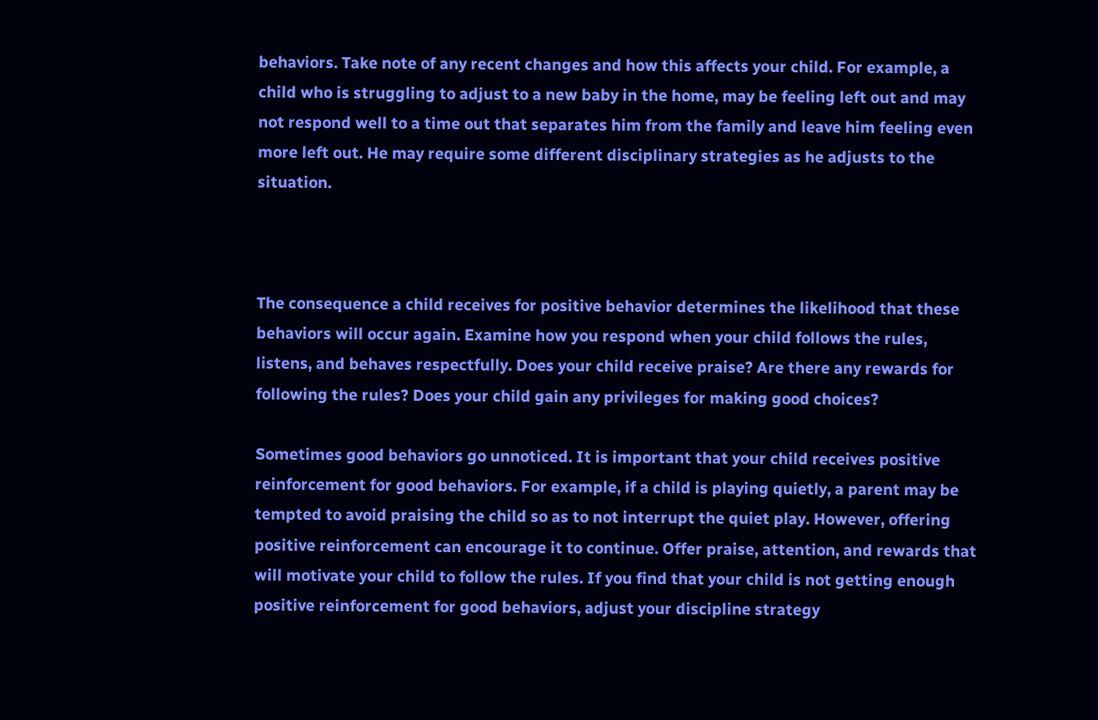behaviors. Take note of any recent changes and how this affects your child. For example, a child who is struggling to adjust to a new baby in the home, may be feeling left out and may not respond well to a time out that separates him from the family and leave him feeling even more left out. He may require some different disciplinary strategies as he adjusts to the situation.



The consequence a child receives for positive behavior determines the likelihood that these behaviors will occur again. Examine how you respond when your child follows the rules, listens, and behaves respectfully. Does your child receive praise? Are there any rewards for following the rules? Does your child gain any privileges for making good choices?

Sometimes good behaviors go unnoticed. It is important that your child receives positive reinforcement for good behaviors. For example, if a child is playing quietly, a parent may be tempted to avoid praising the child so as to not interrupt the quiet play. However, offering positive reinforcement can encourage it to continue. Offer praise, attention, and rewards that will motivate your child to follow the rules. If you find that your child is not getting enough positive reinforcement for good behaviors, adjust your discipline strategy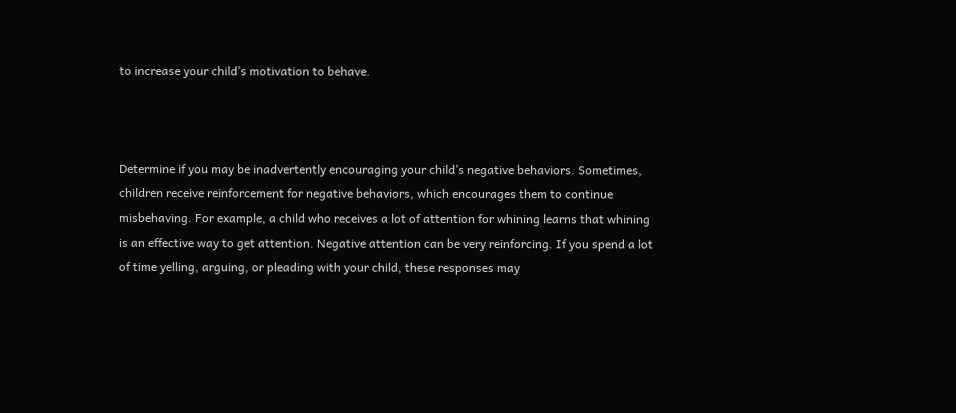to increase your child’s motivation to behave.



Determine if you may be inadvertently encouraging your child’s negative behaviors. Sometimes, children receive reinforcement for negative behaviors, which encourages them to continue misbehaving. For example, a child who receives a lot of attention for whining learns that whining is an effective way to get attention. Negative attention can be very reinforcing. If you spend a lot of time yelling, arguing, or pleading with your child, these responses may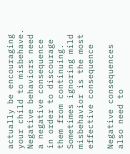actually be encouraging your child to misbehave. Negative behaviors need a negative consequence in order to discourage them from continuing. Sometimes ignoring mild misbehavior is the most effective consequence

Negative consequences also need to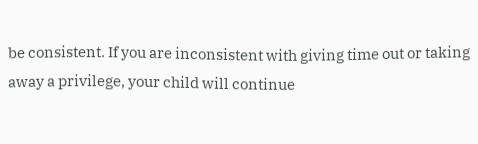be consistent. If you are inconsistent with giving time out or taking away a privilege, your child will continue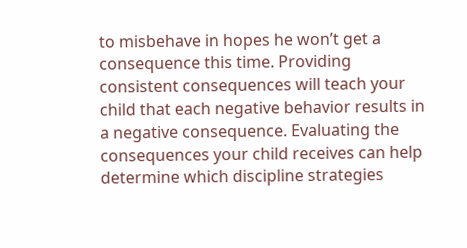to misbehave in hopes he won’t get a consequence this time. Providing consistent consequences will teach your child that each negative behavior results in a negative consequence. Evaluating the consequences your child receives can help determine which discipline strategies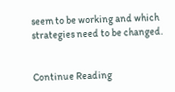seem to be working and which strategies need to be changed.


Continue Reading